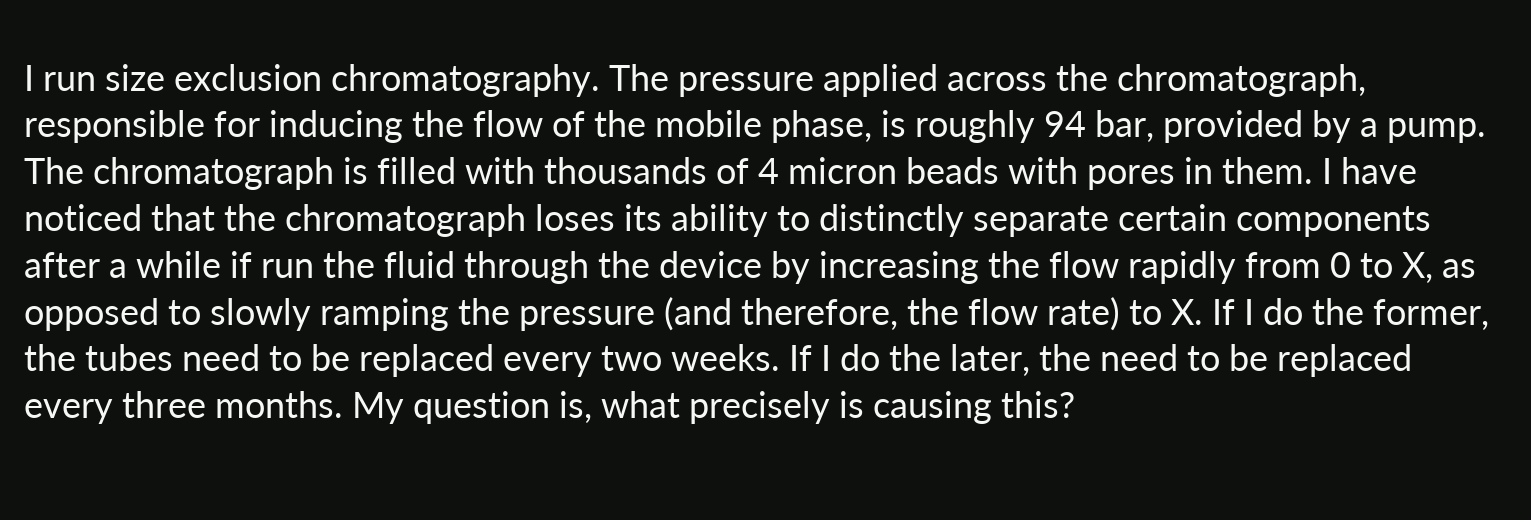I run size exclusion chromatography. The pressure applied across the chromatograph, responsible for inducing the flow of the mobile phase, is roughly 94 bar, provided by a pump. The chromatograph is filled with thousands of 4 micron beads with pores in them. I have noticed that the chromatograph loses its ability to distinctly separate certain components after a while if run the fluid through the device by increasing the flow rapidly from 0 to X, as opposed to slowly ramping the pressure (and therefore, the flow rate) to X. If I do the former, the tubes need to be replaced every two weeks. If I do the later, the need to be replaced every three months. My question is, what precisely is causing this?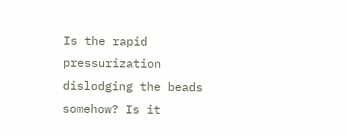Is the rapid pressurization dislodging the beads somehow? Is it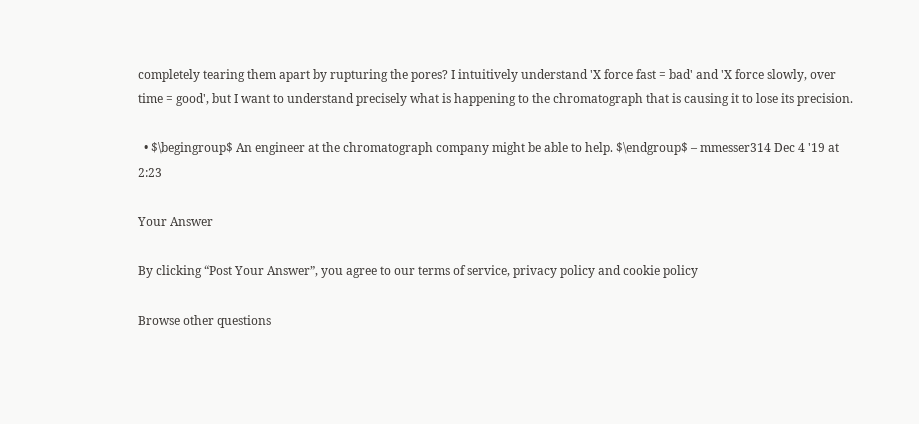completely tearing them apart by rupturing the pores? I intuitively understand 'X force fast = bad' and 'X force slowly, over time = good', but I want to understand precisely what is happening to the chromatograph that is causing it to lose its precision.

  • $\begingroup$ An engineer at the chromatograph company might be able to help. $\endgroup$ – mmesser314 Dec 4 '19 at 2:23

Your Answer

By clicking “Post Your Answer”, you agree to our terms of service, privacy policy and cookie policy

Browse other questions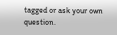tagged or ask your own question.